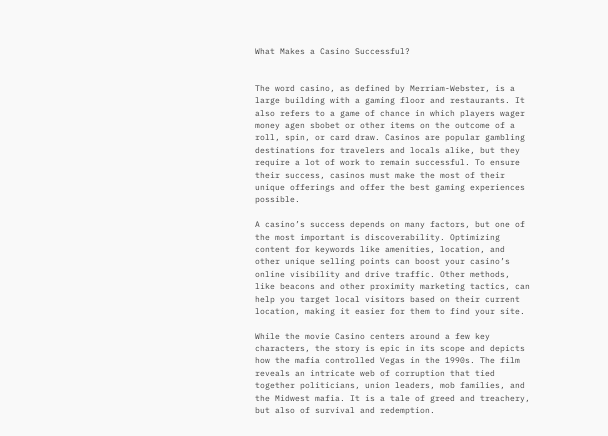What Makes a Casino Successful?


The word casino, as defined by Merriam-Webster, is a large building with a gaming floor and restaurants. It also refers to a game of chance in which players wager money agen sbobet or other items on the outcome of a roll, spin, or card draw. Casinos are popular gambling destinations for travelers and locals alike, but they require a lot of work to remain successful. To ensure their success, casinos must make the most of their unique offerings and offer the best gaming experiences possible.

A casino’s success depends on many factors, but one of the most important is discoverability. Optimizing content for keywords like amenities, location, and other unique selling points can boost your casino’s online visibility and drive traffic. Other methods, like beacons and other proximity marketing tactics, can help you target local visitors based on their current location, making it easier for them to find your site.

While the movie Casino centers around a few key characters, the story is epic in its scope and depicts how the mafia controlled Vegas in the 1990s. The film reveals an intricate web of corruption that tied together politicians, union leaders, mob families, and the Midwest mafia. It is a tale of greed and treachery, but also of survival and redemption.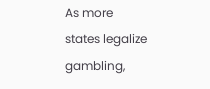As more states legalize gambling,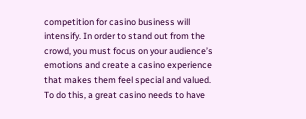competition for casino business will intensify. In order to stand out from the crowd, you must focus on your audience’s emotions and create a casino experience that makes them feel special and valued. To do this, a great casino needs to have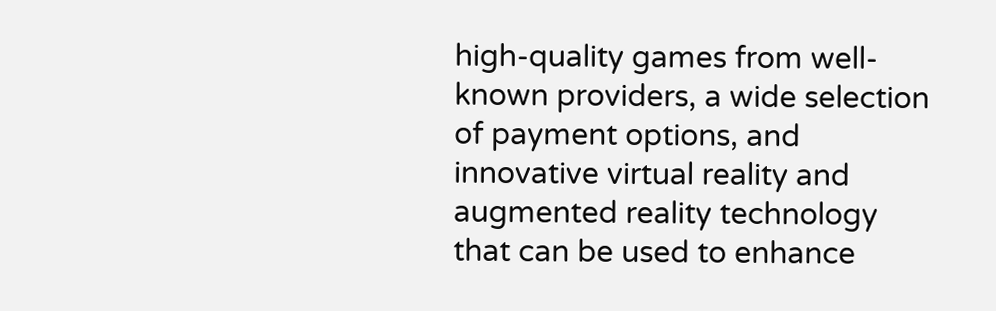high-quality games from well-known providers, a wide selection of payment options, and innovative virtual reality and augmented reality technology that can be used to enhance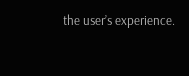the user’s experience.